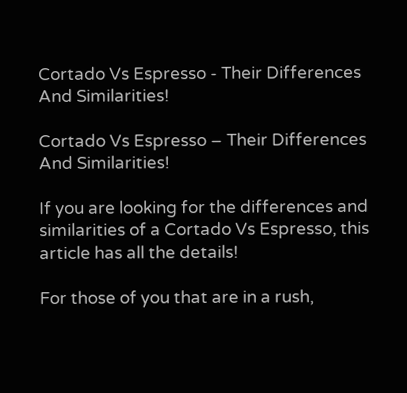Cortado Vs Espresso - Their Differences And Similarities!

Cortado Vs Espresso – Their Differences And Similarities!

If you are looking for the differences and similarities of a Cortado Vs Espresso, this article has all the details!

For those of you that are in a rush,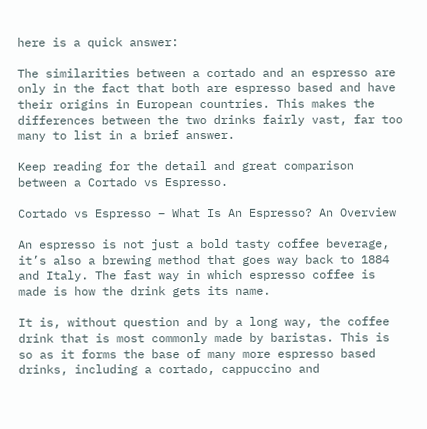here is a quick answer:

The similarities between a cortado and an espresso are only in the fact that both are espresso based and have their origins in European countries. This makes the differences between the two drinks fairly vast, far too many to list in a brief answer.

Keep reading for the detail and great comparison between a Cortado vs Espresso.

Cortado vs Espresso – What Is An Espresso? An Overview

An espresso is not just a bold tasty coffee beverage, it’s also a brewing method that goes way back to 1884 and Italy. The fast way in which espresso coffee is made is how the drink gets its name.

It is, without question and by a long way, the coffee drink that is most commonly made by baristas. This is so as it forms the base of many more espresso based drinks, including a cortado, cappuccino and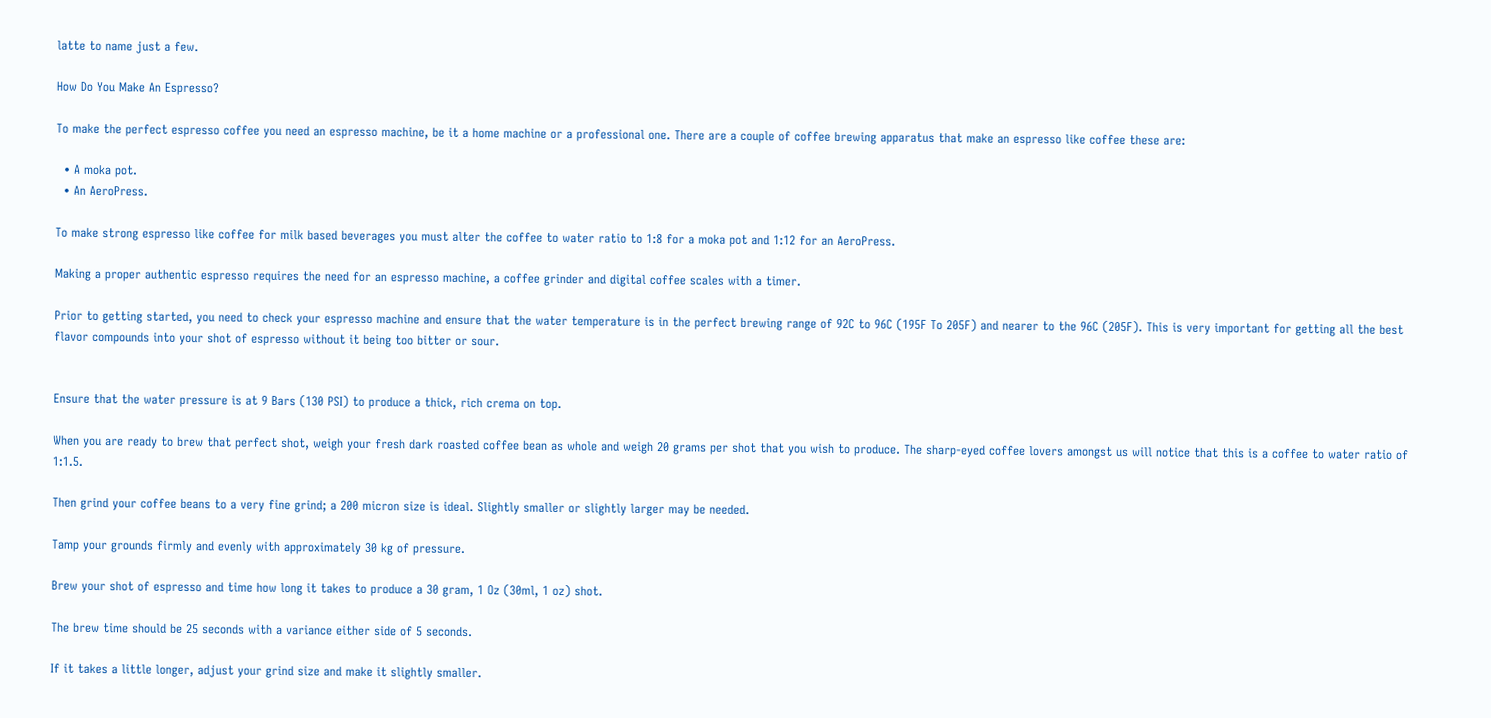latte to name just a few.

How Do You Make An Espresso?

To make the perfect espresso coffee you need an espresso machine, be it a home machine or a professional one. There are a couple of coffee brewing apparatus that make an espresso like coffee these are:

  • A moka pot.
  • An AeroPress.

To make strong espresso like coffee for milk based beverages you must alter the coffee to water ratio to 1:8 for a moka pot and 1:12 for an AeroPress.

Making a proper authentic espresso requires the need for an espresso machine, a coffee grinder and digital coffee scales with a timer.

Prior to getting started, you need to check your espresso machine and ensure that the water temperature is in the perfect brewing range of 92C to 96C (195F To 205F) and nearer to the 96C (205F). This is very important for getting all the best flavor compounds into your shot of espresso without it being too bitter or sour.


Ensure that the water pressure is at 9 Bars (130 PSI) to produce a thick, rich crema on top.

When you are ready to brew that perfect shot, weigh your fresh dark roasted coffee bean as whole and weigh 20 grams per shot that you wish to produce. The sharp-eyed coffee lovers amongst us will notice that this is a coffee to water ratio of 1:1.5.

Then grind your coffee beans to a very fine grind; a 200 micron size is ideal. Slightly smaller or slightly larger may be needed.

Tamp your grounds firmly and evenly with approximately 30 kg of pressure.

Brew your shot of espresso and time how long it takes to produce a 30 gram, 1 Oz (30ml, 1 oz) shot.

The brew time should be 25 seconds with a variance either side of 5 seconds.

If it takes a little longer, adjust your grind size and make it slightly smaller.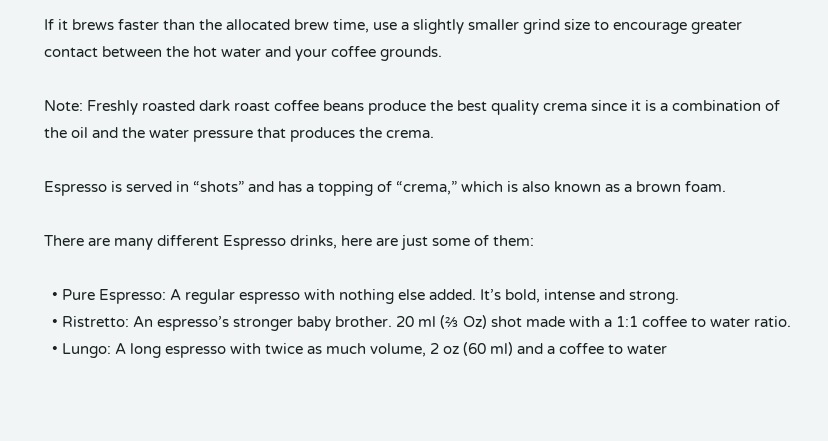If it brews faster than the allocated brew time, use a slightly smaller grind size to encourage greater contact between the hot water and your coffee grounds.

Note: Freshly roasted dark roast coffee beans produce the best quality crema since it is a combination of the oil and the water pressure that produces the crema.

Espresso is served in “shots” and has a topping of “crema,” which is also known as a brown foam.

There are many different Espresso drinks, here are just some of them:

  • Pure Espresso: A regular espresso with nothing else added. It’s bold, intense and strong.
  • Ristretto: An espresso’s stronger baby brother. 20 ml (⅔ Oz) shot made with a 1:1 coffee to water ratio.
  • Lungo: A long espresso with twice as much volume, 2 oz (60 ml) and a coffee to water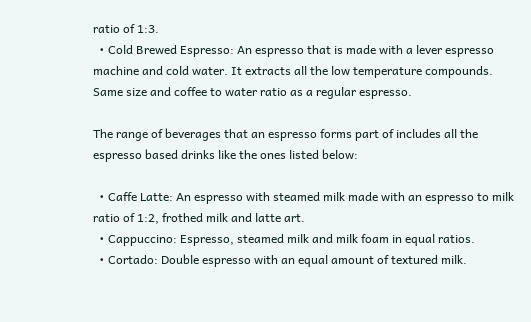ratio of 1:3.
  • Cold Brewed Espresso: An espresso that is made with a lever espresso machine and cold water. It extracts all the low temperature compounds. Same size and coffee to water ratio as a regular espresso.

The range of beverages that an espresso forms part of includes all the espresso based drinks like the ones listed below:

  • Caffe Latte: An espresso with steamed milk made with an espresso to milk ratio of 1:2, frothed milk and latte art.
  • Cappuccino: Espresso, steamed milk and milk foam in equal ratios.
  • Cortado: Double espresso with an equal amount of textured milk.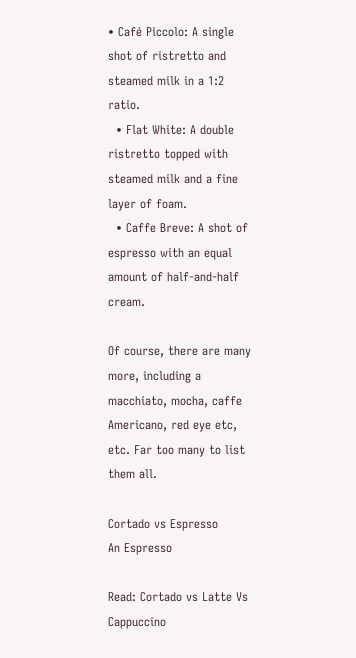• Café Piccolo: A single shot of ristretto and steamed milk in a 1:2 ratio.
  • Flat White: A double ristretto topped with steamed milk and a fine layer of foam.
  • Caffe Breve: A shot of espresso with an equal amount of half-and-half cream.

Of course, there are many more, including a macchiato, mocha, caffe Americano, red eye etc, etc. Far too many to list them all.

Cortado vs Espresso
An Espresso

Read: Cortado vs Latte Vs Cappuccino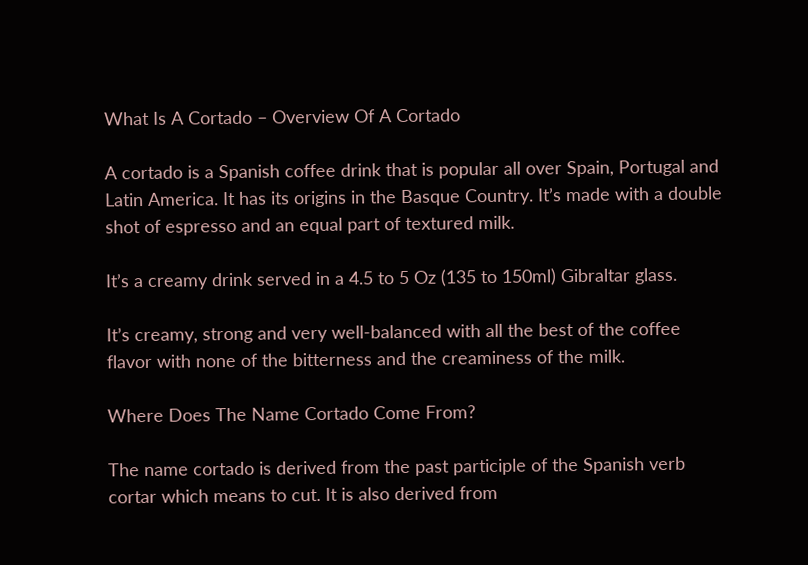What Is A Cortado – Overview Of A Cortado

A cortado is a Spanish coffee drink that is popular all over Spain, Portugal and Latin America. It has its origins in the Basque Country. It’s made with a double shot of espresso and an equal part of textured milk.

It’s a creamy drink served in a 4.5 to 5 Oz (135 to 150ml) Gibraltar glass.

It’s creamy, strong and very well-balanced with all the best of the coffee flavor with none of the bitterness and the creaminess of the milk.

Where Does The Name Cortado Come From?

The name cortado is derived from the past participle of the Spanish verb cortar which means to cut. It is also derived from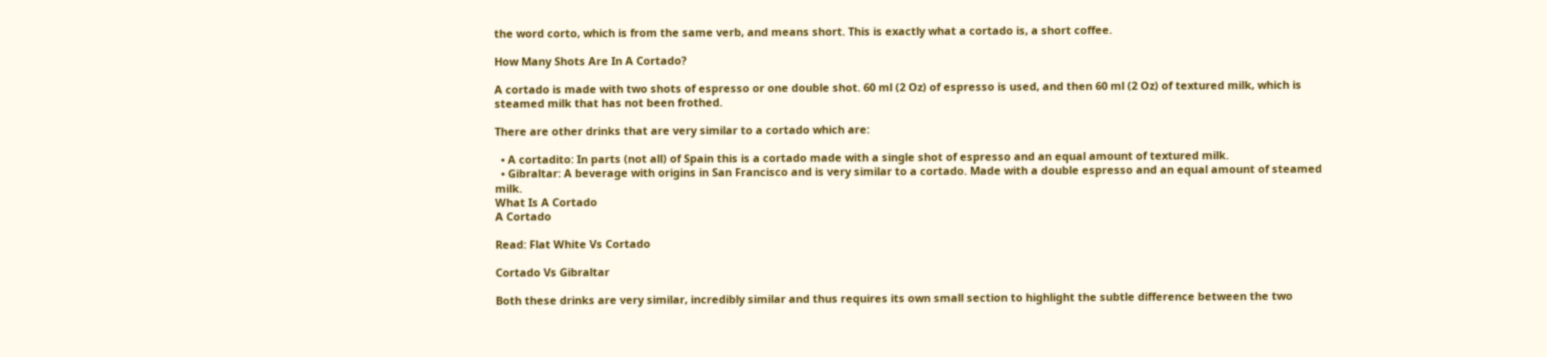the word corto, which is from the same verb, and means short. This is exactly what a cortado is, a short coffee.

How Many Shots Are In A Cortado?

A cortado is made with two shots of espresso or one double shot. 60 ml (2 Oz) of espresso is used, and then 60 ml (2 Oz) of textured milk, which is steamed milk that has not been frothed.

There are other drinks that are very similar to a cortado which are:

  • A cortadito: In parts (not all) of Spain this is a cortado made with a single shot of espresso and an equal amount of textured milk.
  • Gibraltar: A beverage with origins in San Francisco and is very similar to a cortado. Made with a double espresso and an equal amount of steamed milk.
What Is A Cortado
A Cortado

Read: Flat White Vs Cortado

Cortado Vs Gibraltar

Both these drinks are very similar, incredibly similar and thus requires its own small section to highlight the subtle difference between the two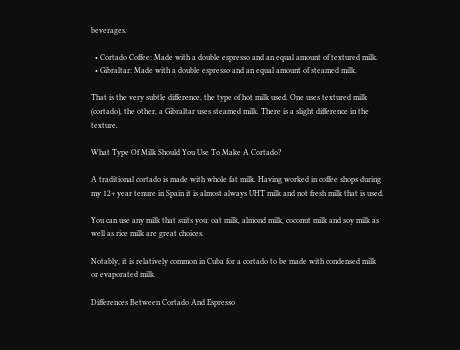beverages.

  • Cortado Coffee: Made with a double espresso and an equal amount of textured milk.
  • Gibraltar: Made with a double espresso and an equal amount of steamed milk.

That is the very subtle difference, the type of hot milk used. One uses textured milk (cortado), the other, a Gibraltar uses steamed milk. There is a slight difference in the texture.

What Type Of Milk Should You Use To Make A Cortado?

A traditional cortado is made with whole fat milk. Having worked in coffee shops during my 12+ year tenure in Spain it is almost always UHT milk and not fresh milk that is used.

You can use any milk that suits you: oat milk, almond milk, coconut milk and soy milk as well as rice milk are great choices.

Notably, it is relatively common in Cuba for a cortado to be made with condensed milk or evaporated milk.

Differences Between Cortado And Espresso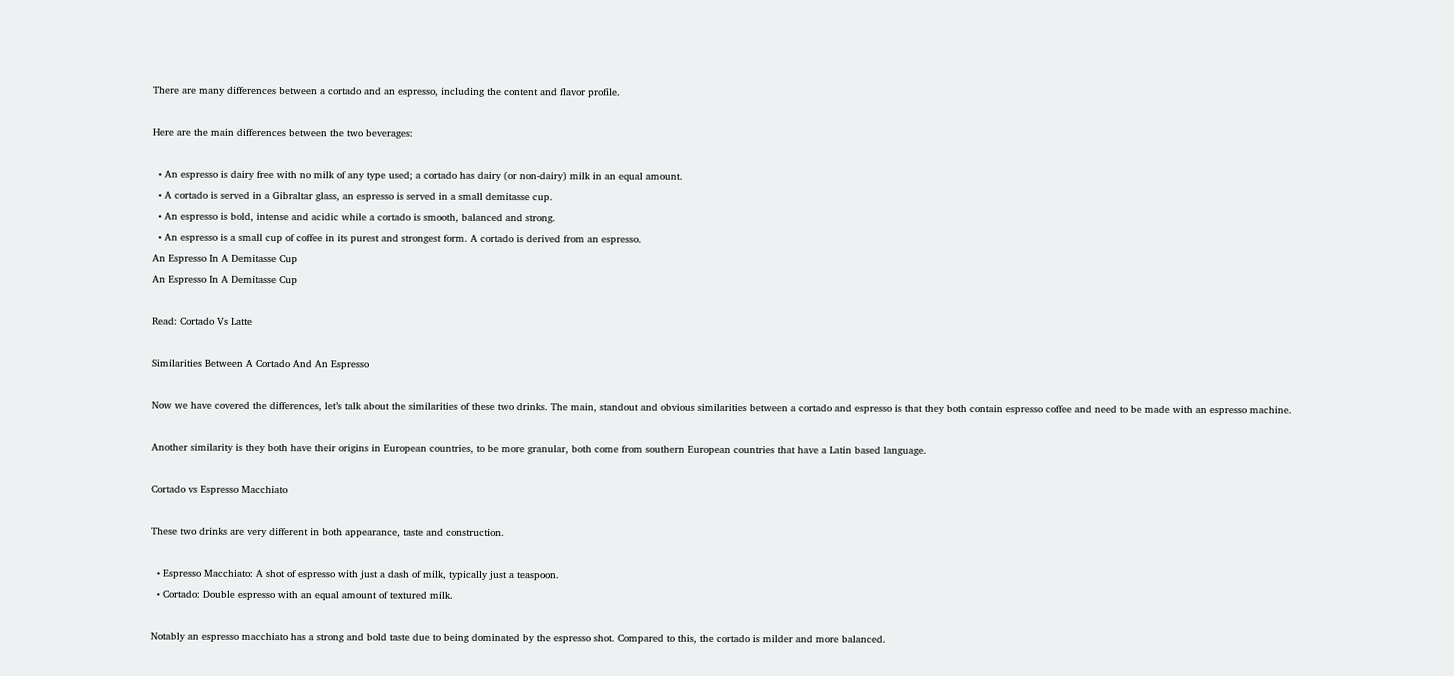There are many differences between a cortado and an espresso, including the content and flavor profile.

Here are the main differences between the two beverages:

  • An espresso is dairy free with no milk of any type used; a cortado has dairy (or non-dairy) milk in an equal amount.
  • A cortado is served in a Gibraltar glass, an espresso is served in a small demitasse cup.
  • An espresso is bold, intense and acidic while a cortado is smooth, balanced and strong.
  • An espresso is a small cup of coffee in its purest and strongest form. A cortado is derived from an espresso.
An Espresso In A Demitasse Cup
An Espresso In A Demitasse Cup

Read: Cortado Vs Latte

Similarities Between A Cortado And An Espresso

Now we have covered the differences, let’s talk about the similarities of these two drinks. The main, standout and obvious similarities between a cortado and espresso is that they both contain espresso coffee and need to be made with an espresso machine.

Another similarity is they both have their origins in European countries, to be more granular, both come from southern European countries that have a Latin based language.

Cortado vs Espresso Macchiato

These two drinks are very different in both appearance, taste and construction.

  • Espresso Macchiato: A shot of espresso with just a dash of milk, typically just a teaspoon.
  • Cortado: Double espresso with an equal amount of textured milk.

Notably an espresso macchiato has a strong and bold taste due to being dominated by the espresso shot. Compared to this, the cortado is milder and more balanced.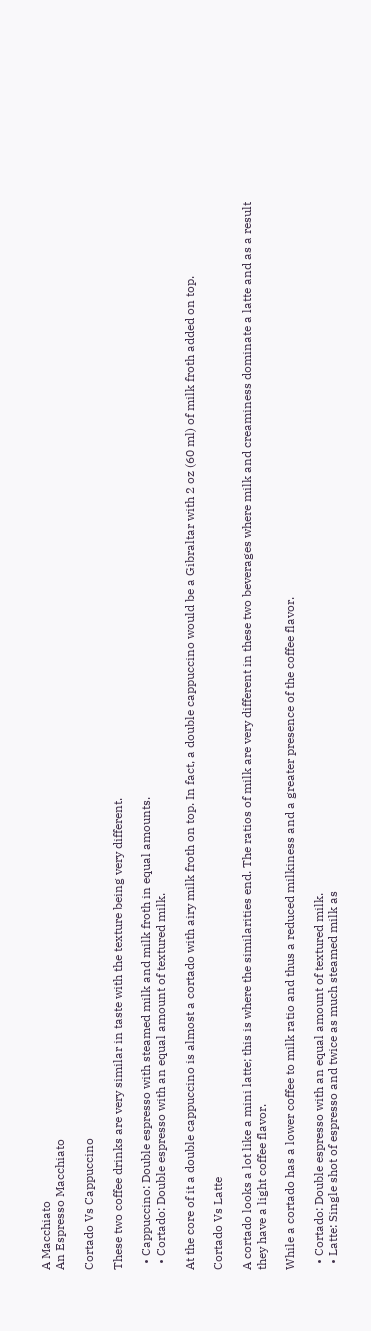A Macchiato
An Espresso Macchiato

Cortado Vs Cappuccino

These two coffee drinks are very similar in taste with the texture being very different.

  • Cappuccino: Double espresso with steamed milk and milk froth in equal amounts.
  • Cortado: Double espresso with an equal amount of textured milk.

At the core of it a double cappuccino is almost a cortado with airy milk froth on top. In fact, a double cappuccino would be a Gibraltar with 2 oz (60 ml) of milk froth added on top.

Cortado Vs Latte

A cortado looks a lot like a mini latte; this is where the similarities end. The ratios of milk are very different in these two beverages where milk and creaminess dominate a latte and as a result they have a light coffee flavor.

While a cortado has a lower coffee to milk ratio and thus a reduced milkiness and a greater presence of the coffee flavor.

  • Cortado: Double espresso with an equal amount of textured milk.
  • Latte: Single shot of espresso and twice as much steamed milk as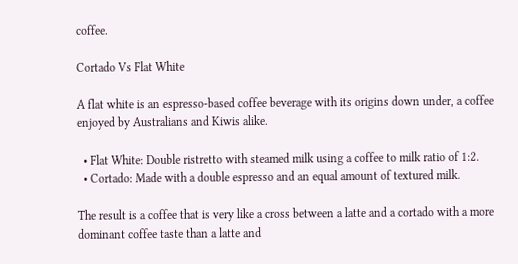coffee.

Cortado Vs Flat White

A flat white is an espresso-based coffee beverage with its origins down under, a coffee enjoyed by Australians and Kiwis alike.

  • Flat White: Double ristretto with steamed milk using a coffee to milk ratio of 1:2.
  • Cortado: Made with a double espresso and an equal amount of textured milk.

The result is a coffee that is very like a cross between a latte and a cortado with a more dominant coffee taste than a latte and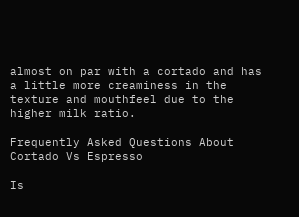almost on par with a cortado and has a little more creaminess in the texture and mouthfeel due to the higher milk ratio.

Frequently Asked Questions About Cortado Vs Espresso

Is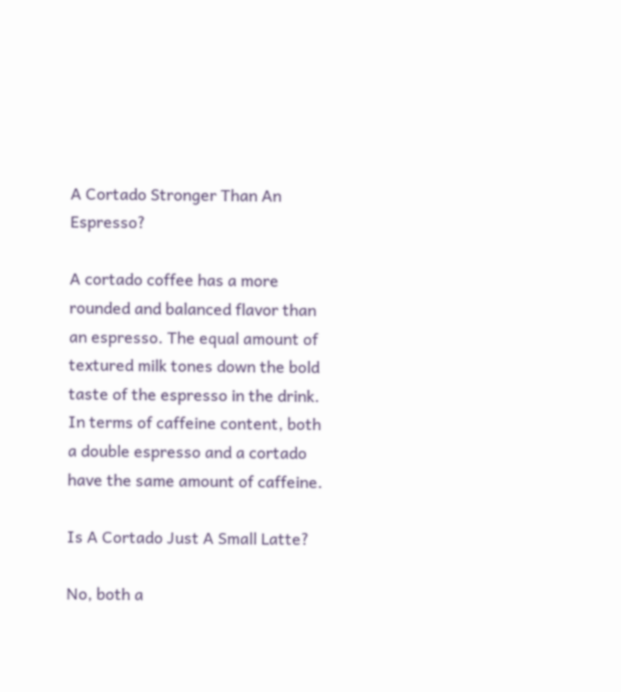A Cortado Stronger Than An Espresso?

A cortado coffee has a more rounded and balanced flavor than an espresso. The equal amount of textured milk tones down the bold taste of the espresso in the drink. In terms of caffeine content, both a double espresso and a cortado have the same amount of caffeine.

Is A Cortado Just A Small Latte?

No, both a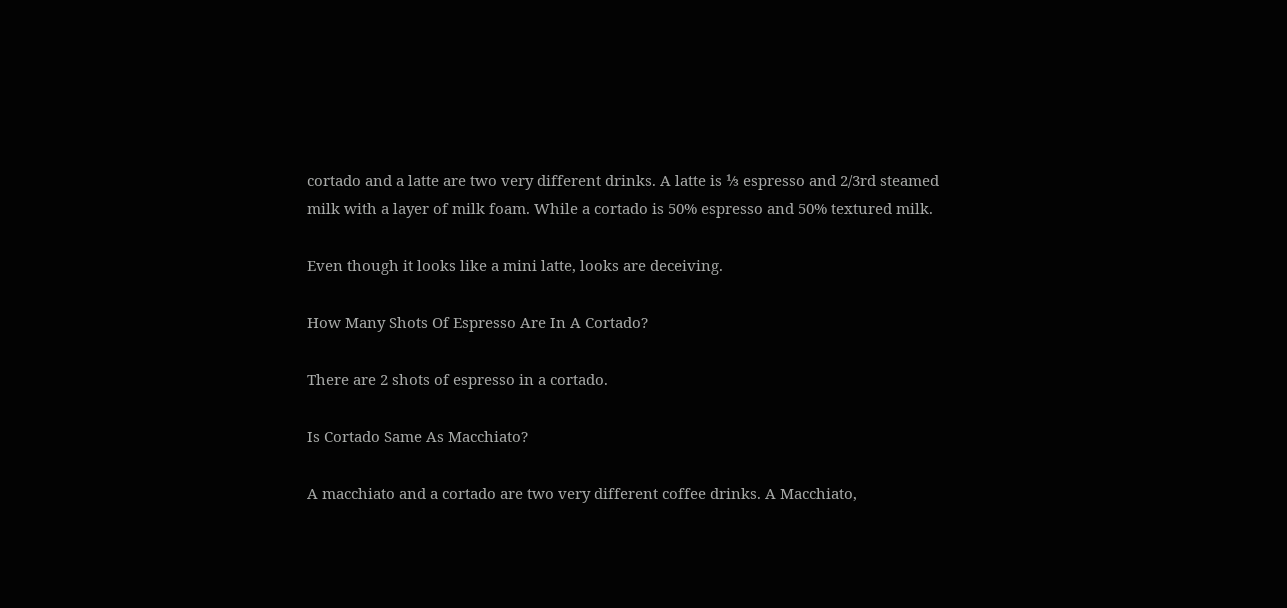cortado and a latte are two very different drinks. A latte is ⅓ espresso and 2/3rd steamed milk with a layer of milk foam. While a cortado is 50% espresso and 50% textured milk.

Even though it looks like a mini latte, looks are deceiving.

How Many Shots Of Espresso Are In A Cortado?

There are 2 shots of espresso in a cortado.

Is Cortado Same As Macchiato?

A macchiato and a cortado are two very different coffee drinks. A Macchiato,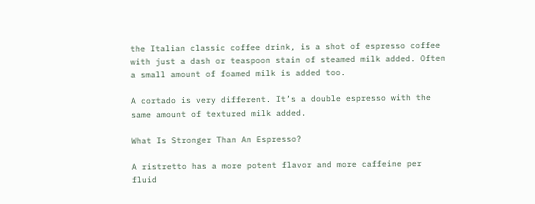the Italian classic coffee drink, is a shot of espresso coffee with just a dash or teaspoon stain of steamed milk added. Often a small amount of foamed milk is added too.

A cortado is very different. It’s a double espresso with the same amount of textured milk added.

What Is Stronger Than An Espresso?

A ristretto has a more potent flavor and more caffeine per fluid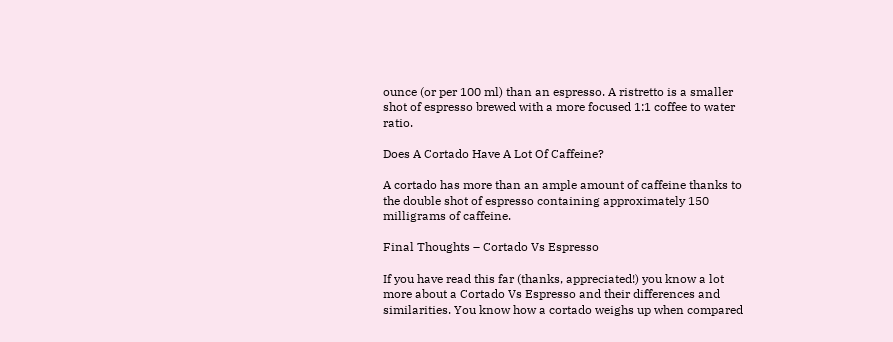ounce (or per 100 ml) than an espresso. A ristretto is a smaller shot of espresso brewed with a more focused 1:1 coffee to water ratio.

Does A Cortado Have A Lot Of Caffeine?

A cortado has more than an ample amount of caffeine thanks to the double shot of espresso containing approximately 150 milligrams of caffeine.

Final Thoughts – Cortado Vs Espresso

If you have read this far (thanks, appreciated!) you know a lot more about a Cortado Vs Espresso and their differences and similarities. You know how a cortado weighs up when compared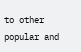to other popular and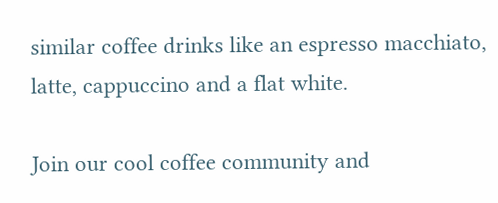similar coffee drinks like an espresso macchiato, latte, cappuccino and a flat white.

Join our cool coffee community and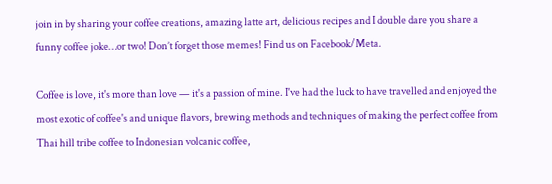join in by sharing your coffee creations, amazing latte art, delicious recipes and I double dare you share a funny coffee joke…or two! Don’t forget those memes! Find us on Facebook/Meta.

Coffee is love, it's more than love — it's a passion of mine. I've had the luck to have travelled and enjoyed the most exotic of coffee's and unique flavors, brewing methods and techniques of making the perfect coffee from Thai hill tribe coffee to Indonesian volcanic coffee,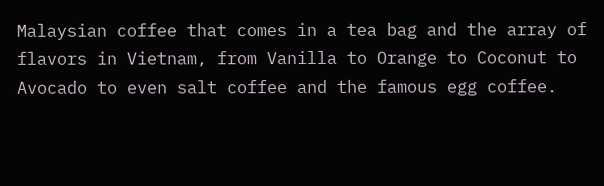Malaysian coffee that comes in a tea bag and the array of flavors in Vietnam, from Vanilla to Orange to Coconut to Avocado to even salt coffee and the famous egg coffee.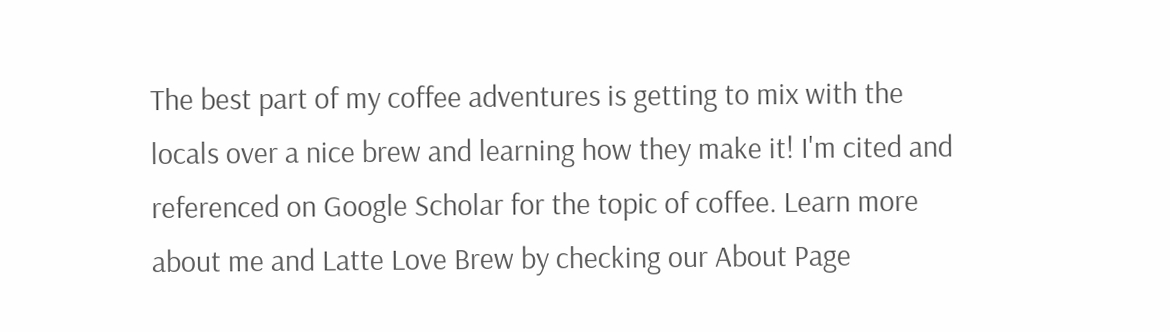The best part of my coffee adventures is getting to mix with the locals over a nice brew and learning how they make it! I'm cited and referenced on Google Scholar for the topic of coffee. Learn more about me and Latte Love Brew by checking our About Page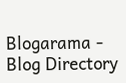Blogarama - Blog Directory